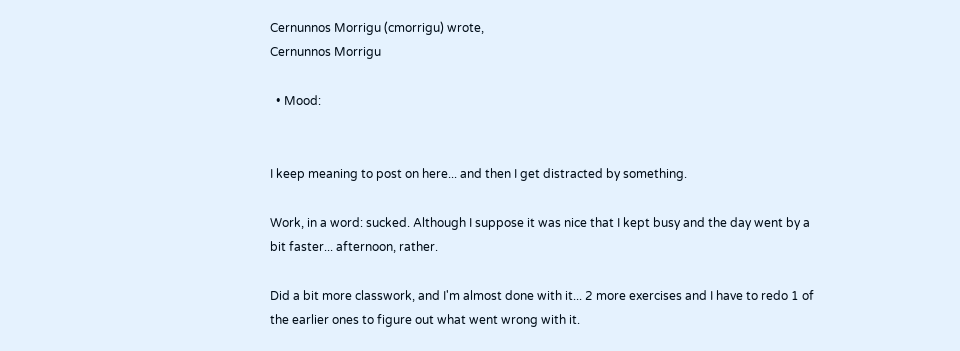Cernunnos Morrigu (cmorrigu) wrote,
Cernunnos Morrigu

  • Mood:


I keep meaning to post on here... and then I get distracted by something.

Work, in a word: sucked. Although I suppose it was nice that I kept busy and the day went by a bit faster... afternoon, rather.

Did a bit more classwork, and I'm almost done with it... 2 more exercises and I have to redo 1 of the earlier ones to figure out what went wrong with it.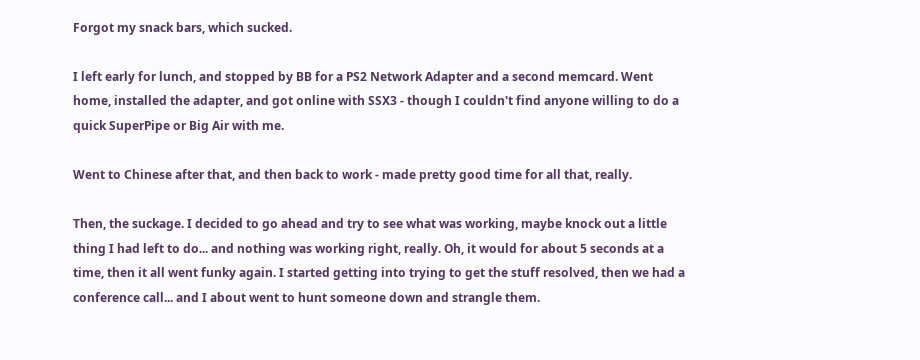Forgot my snack bars, which sucked.

I left early for lunch, and stopped by BB for a PS2 Network Adapter and a second memcard. Went home, installed the adapter, and got online with SSX3 - though I couldn't find anyone willing to do a quick SuperPipe or Big Air with me.

Went to Chinese after that, and then back to work - made pretty good time for all that, really.

Then, the suckage. I decided to go ahead and try to see what was working, maybe knock out a little thing I had left to do... and nothing was working right, really. Oh, it would for about 5 seconds at a time, then it all went funky again. I started getting into trying to get the stuff resolved, then we had a conference call... and I about went to hunt someone down and strangle them.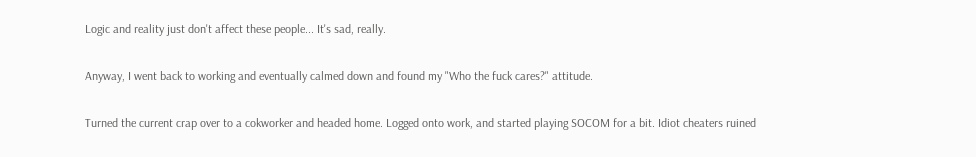Logic and reality just don't affect these people... It's sad, really.

Anyway, I went back to working and eventually calmed down and found my "Who the fuck cares?" attitude.

Turned the current crap over to a cokworker and headed home. Logged onto work, and started playing SOCOM for a bit. Idiot cheaters ruined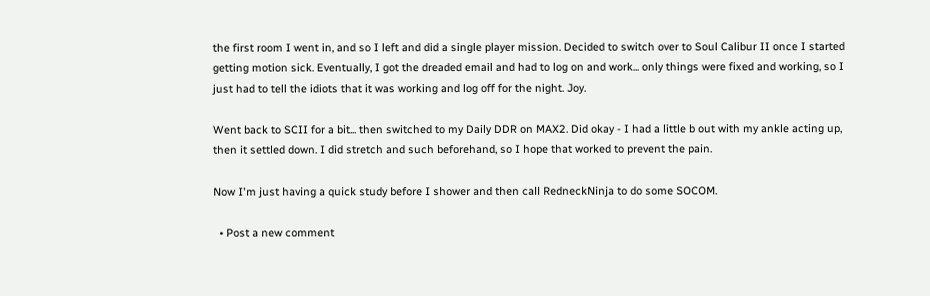the first room I went in, and so I left and did a single player mission. Decided to switch over to Soul Calibur II once I started getting motion sick. Eventually, I got the dreaded email and had to log on and work... only things were fixed and working, so I just had to tell the idiots that it was working and log off for the night. Joy.

Went back to SCII for a bit... then switched to my Daily DDR on MAX2. Did okay - I had a little b out with my ankle acting up, then it settled down. I did stretch and such beforehand, so I hope that worked to prevent the pain.

Now I'm just having a quick study before I shower and then call RedneckNinja to do some SOCOM.

  • Post a new comment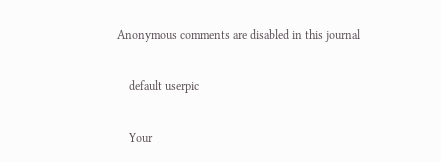Anonymous comments are disabled in this journal

    default userpic

    Your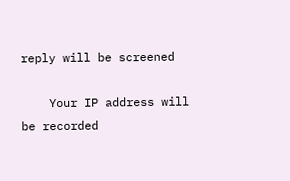reply will be screened

    Your IP address will be recorded